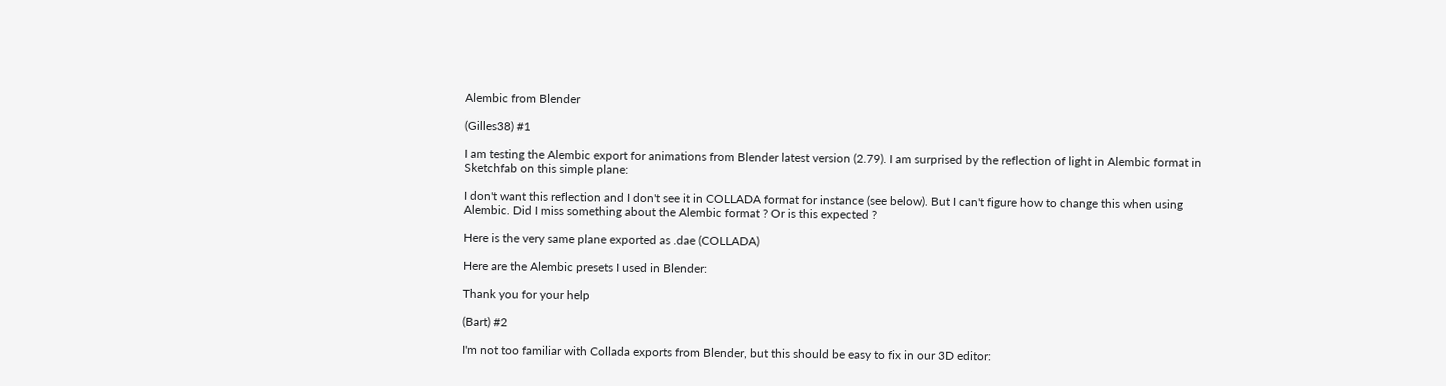Alembic from Blender

(Gilles38) #1

I am testing the Alembic export for animations from Blender latest version (2.79). I am surprised by the reflection of light in Alembic format in Sketchfab on this simple plane:

I don't want this reflection and I don't see it in COLLADA format for instance (see below). But I can't figure how to change this when using Alembic. Did I miss something about the Alembic format ? Or is this expected ?

Here is the very same plane exported as .dae (COLLADA)

Here are the Alembic presets I used in Blender:

Thank you for your help

(Bart) #2

I'm not too familiar with Collada exports from Blender, but this should be easy to fix in our 3D editor: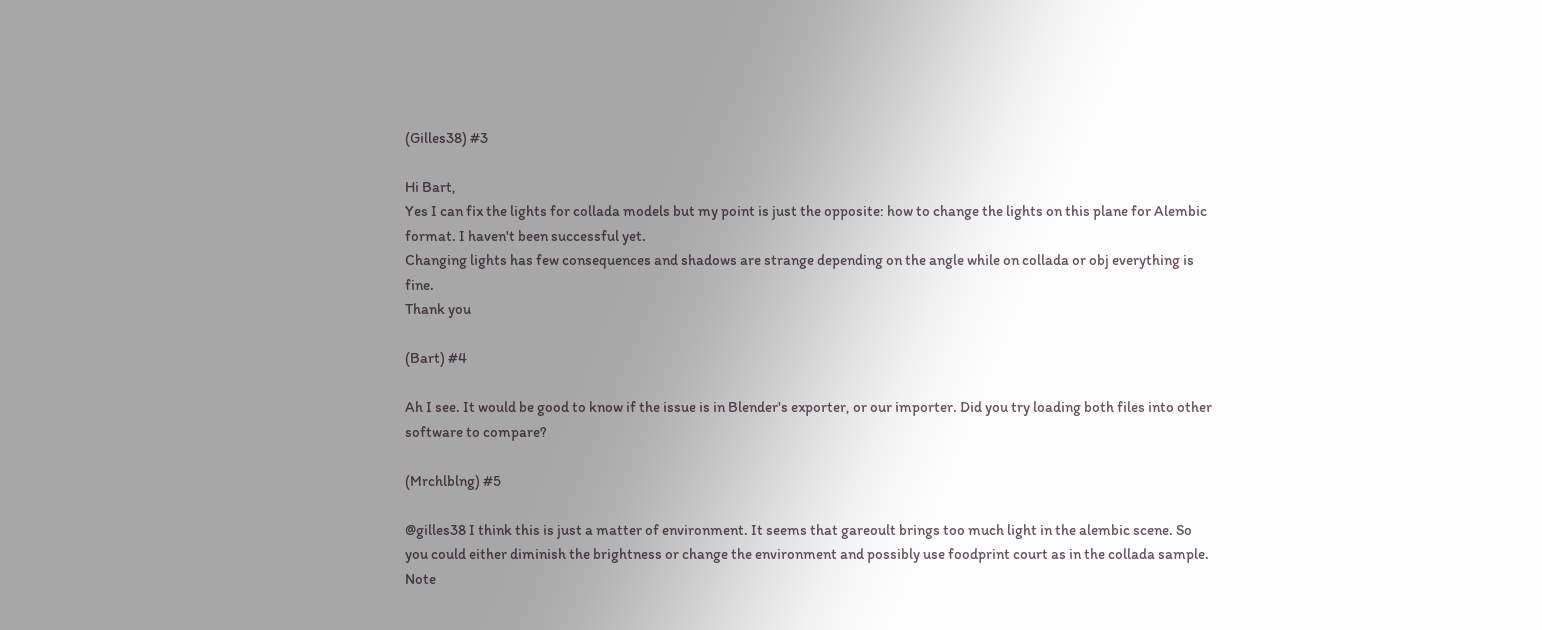(Gilles38) #3

Hi Bart,
Yes I can fix the lights for collada models but my point is just the opposite: how to change the lights on this plane for Alembic format. I haven't been successful yet.
Changing lights has few consequences and shadows are strange depending on the angle while on collada or obj everything is fine.
Thank you

(Bart) #4

Ah I see. It would be good to know if the issue is in Blender's exporter, or our importer. Did you try loading both files into other software to compare?

(Mrchlblng) #5

@gilles38 I think this is just a matter of environment. It seems that gareoult brings too much light in the alembic scene. So you could either diminish the brightness or change the environment and possibly use foodprint court as in the collada sample.
Note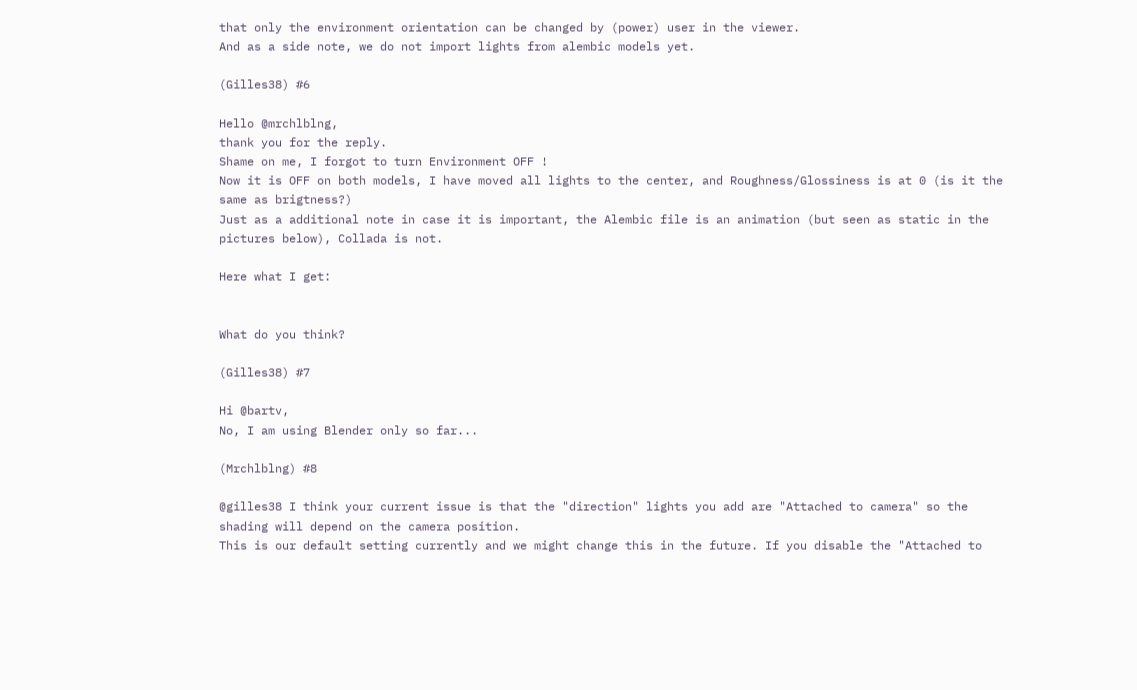that only the environment orientation can be changed by (power) user in the viewer.
And as a side note, we do not import lights from alembic models yet.

(Gilles38) #6

Hello @mrchlblng,
thank you for the reply.
Shame on me, I forgot to turn Environment OFF !
Now it is OFF on both models, I have moved all lights to the center, and Roughness/Glossiness is at 0 (is it the same as brigtness?)
Just as a additional note in case it is important, the Alembic file is an animation (but seen as static in the pictures below), Collada is not.

Here what I get:


What do you think?

(Gilles38) #7

Hi @bartv,
No, I am using Blender only so far...

(Mrchlblng) #8

@gilles38 I think your current issue is that the "direction" lights you add are "Attached to camera" so the shading will depend on the camera position.
This is our default setting currently and we might change this in the future. If you disable the "Attached to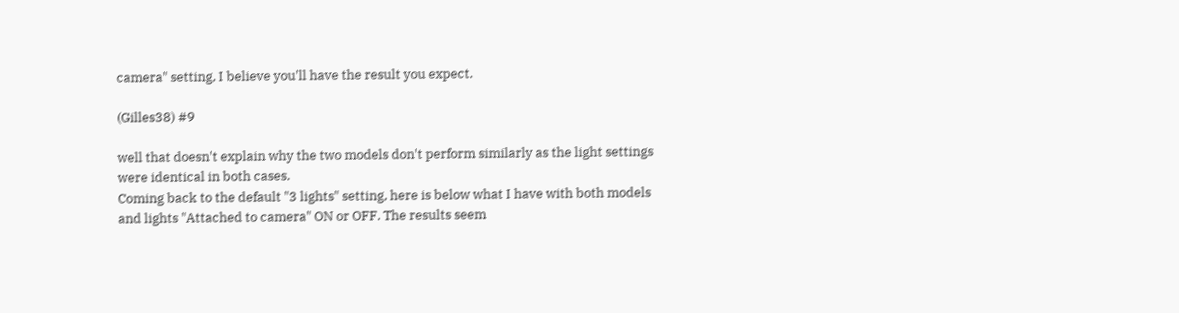camera" setting, I believe you'll have the result you expect.

(Gilles38) #9

well that doesn't explain why the two models don't perform similarly as the light settings were identical in both cases.
Coming back to the default "3 lights" setting, here is below what I have with both models and lights "Attached to camera" ON or OFF. The results seem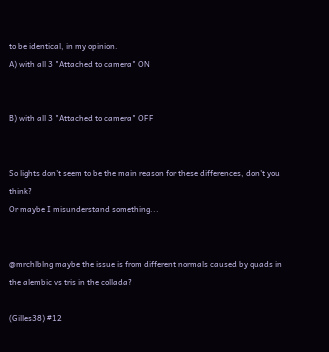to be identical, in my opinion.
A) with all 3 "Attached to camera" ON


B) with all 3 "Attached to camera" OFF


So lights don't seem to be the main reason for these differences, don't you think?
Or maybe I misunderstand something...


@mrchlblng maybe the issue is from different normals caused by quads in the alembic vs tris in the collada?

(Gilles38) #12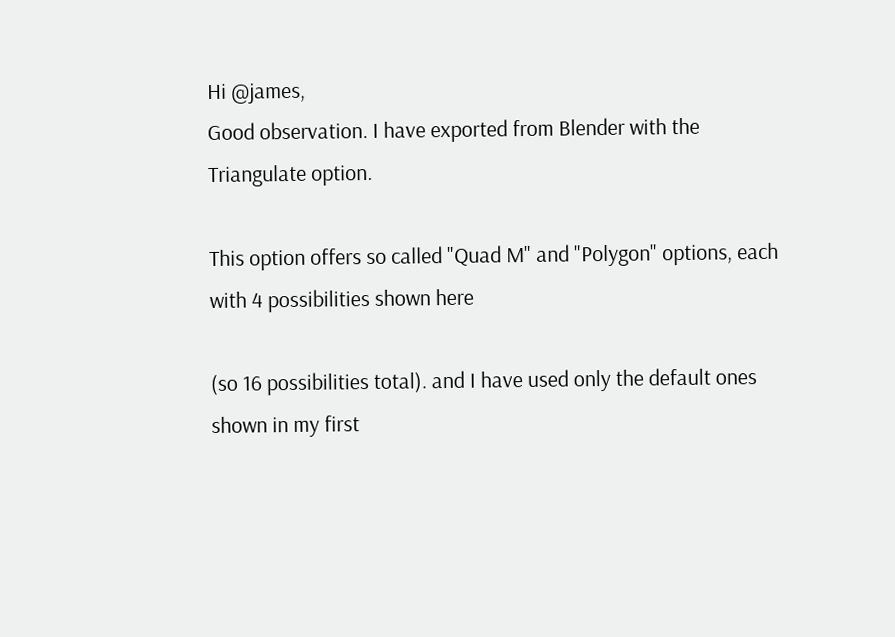Hi @james,
Good observation. I have exported from Blender with the Triangulate option.

This option offers so called "Quad M" and "Polygon" options, each with 4 possibilities shown here

(so 16 possibilities total). and I have used only the default ones shown in my first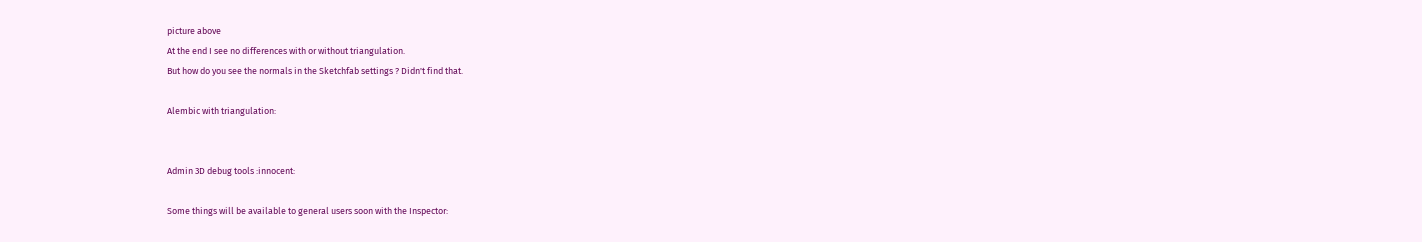picture above
At the end I see no differences with or without triangulation.
But how do you see the normals in the Sketchfab settings ? Didn't find that.

Alembic with triangulation:


Admin 3D debug tools :innocent:

Some things will be available to general users soon with the Inspector: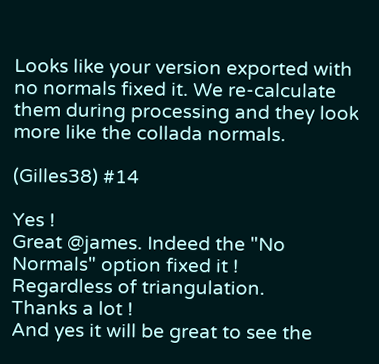Looks like your version exported with no normals fixed it. We re-calculate them during processing and they look more like the collada normals.

(Gilles38) #14

Yes !
Great @james. Indeed the "No Normals" option fixed it !
Regardless of triangulation.
Thanks a lot !
And yes it will be great to see the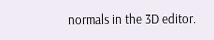normals in the 3D editor.